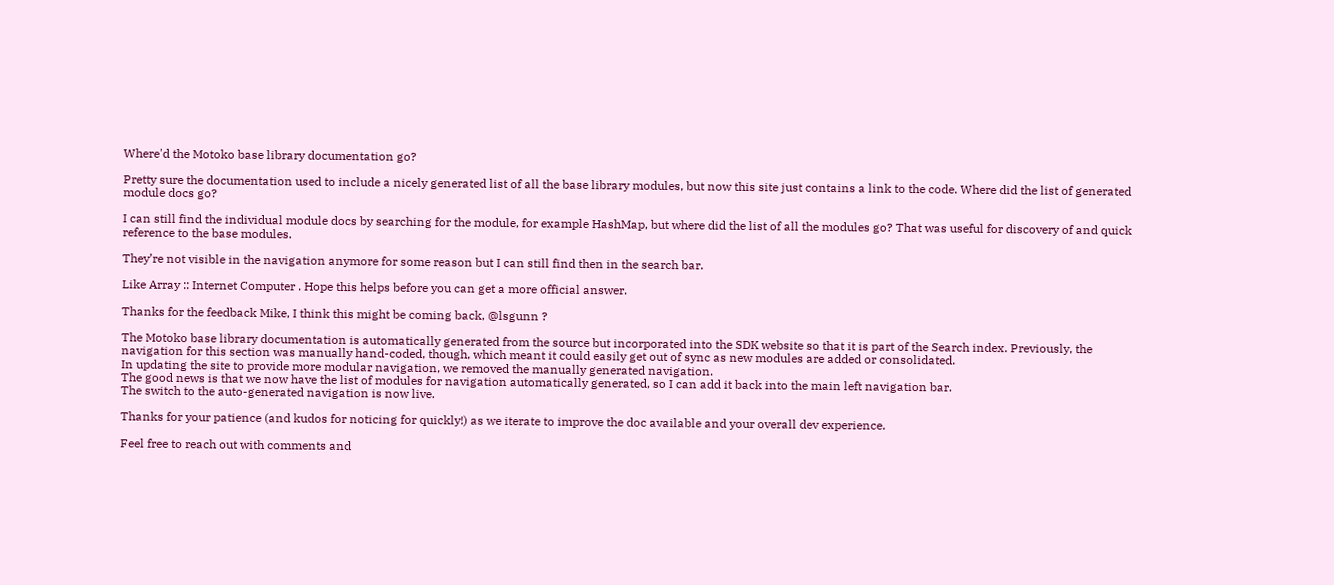Where'd the Motoko base library documentation go?

Pretty sure the documentation used to include a nicely generated list of all the base library modules, but now this site just contains a link to the code. Where did the list of generated module docs go?

I can still find the individual module docs by searching for the module, for example HashMap, but where did the list of all the modules go? That was useful for discovery of and quick reference to the base modules.

They’re not visible in the navigation anymore for some reason but I can still find then in the search bar.

Like Array :: Internet Computer . Hope this helps before you can get a more official answer.

Thanks for the feedback Mike, I think this might be coming back, @lsgunn ?

The Motoko base library documentation is automatically generated from the source but incorporated into the SDK website so that it is part of the Search index. Previously, the navigation for this section was manually hand-coded, though, which meant it could easily get out of sync as new modules are added or consolidated.
In updating the site to provide more modular navigation, we removed the manually generated navigation.
The good news is that we now have the list of modules for navigation automatically generated, so I can add it back into the main left navigation bar.
The switch to the auto-generated navigation is now live.

Thanks for your patience (and kudos for noticing for quickly!) as we iterate to improve the doc available and your overall dev experience.

Feel free to reach out with comments and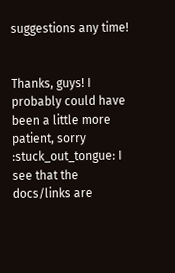suggestions any time!


Thanks, guys! I probably could have been a little more patient, sorry :stuck_out_tongue: I see that the docs/links are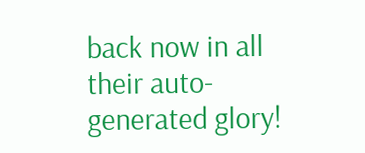back now in all their auto-generated glory!